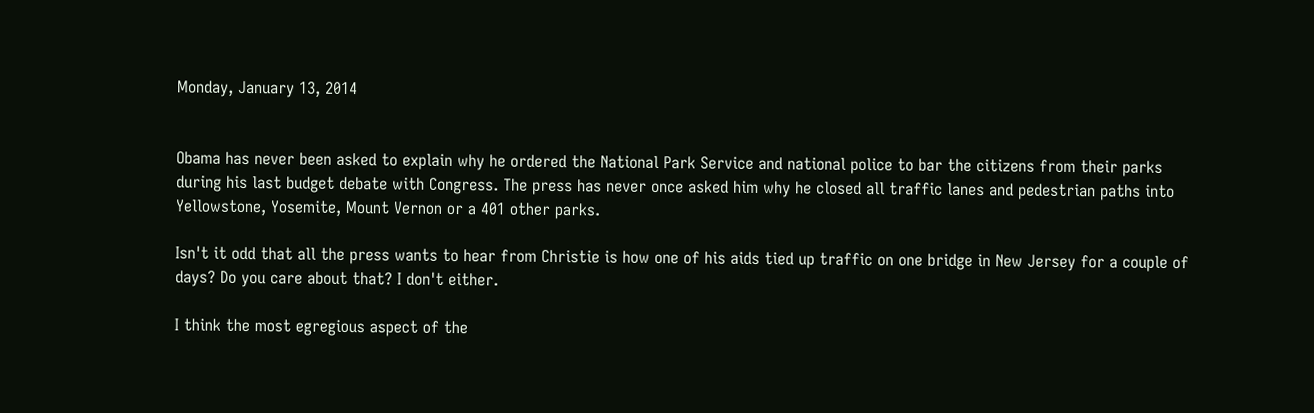Monday, January 13, 2014


Obama has never been asked to explain why he ordered the National Park Service and national police to bar the citizens from their parks during his last budget debate with Congress. The press has never once asked him why he closed all traffic lanes and pedestrian paths into Yellowstone, Yosemite, Mount Vernon or a 401 other parks.

Isn't it odd that all the press wants to hear from Christie is how one of his aids tied up traffic on one bridge in New Jersey for a couple of days? Do you care about that? I don't either.

I think the most egregious aspect of the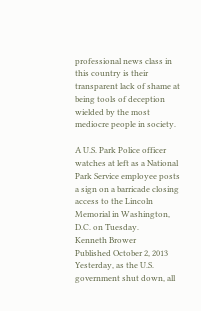professional news class in this country is their transparent lack of shame at being tools of deception wielded by the most mediocre people in society.

A U.S. Park Police officer watches at left as a National Park Service employee posts a sign on a barricade closing access to the Lincoln Memorial in Washington, D.C. on Tuesday.
Kenneth Brower
Published October 2, 2013
Yesterday, as the U.S. government shut down, all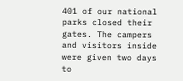401 of our national parks closed their gates. The campers and visitors inside were given two days to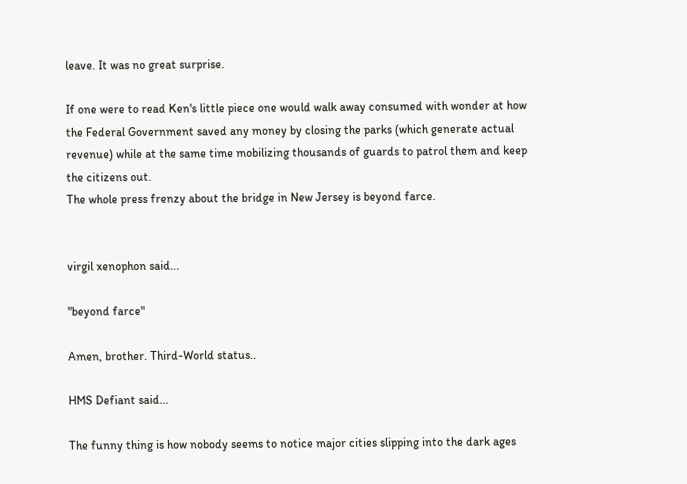leave. It was no great surprise.

If one were to read Ken's little piece one would walk away consumed with wonder at how the Federal Government saved any money by closing the parks (which generate actual revenue) while at the same time mobilizing thousands of guards to patrol them and keep the citizens out.
The whole press frenzy about the bridge in New Jersey is beyond farce.


virgil xenophon said...

"beyond farce"

Amen, brother. Third-World status..

HMS Defiant said...

The funny thing is how nobody seems to notice major cities slipping into the dark ages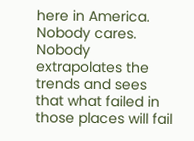here in America. Nobody cares. Nobody extrapolates the trends and sees that what failed in those places will fail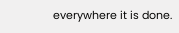everywhere it is done.